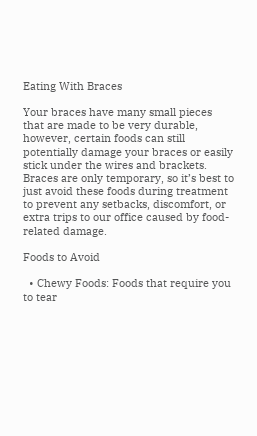Eating With Braces

Your braces have many small pieces that are made to be very durable, however, certain foods can still potentially damage your braces or easily stick under the wires and brackets. Braces are only temporary, so it’s best to just avoid these foods during treatment to prevent any setbacks, discomfort, or extra trips to our office caused by food-related damage.

Foods to Avoid

  • Chewy Foods: Foods that require you to tear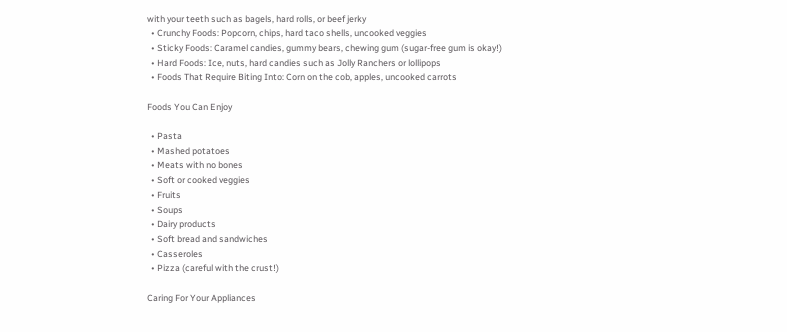with your teeth such as bagels, hard rolls, or beef jerky
  • Crunchy Foods: Popcorn, chips, hard taco shells, uncooked veggies
  • Sticky Foods: Caramel candies, gummy bears, chewing gum (sugar-free gum is okay!)
  • Hard Foods: Ice, nuts, hard candies such as Jolly Ranchers or lollipops
  • Foods That Require Biting Into: Corn on the cob, apples, uncooked carrots

Foods You Can Enjoy

  • Pasta
  • Mashed potatoes
  • Meats with no bones
  • Soft or cooked veggies
  • Fruits
  • Soups
  • Dairy products
  • Soft bread and sandwiches
  • Casseroles
  • Pizza (careful with the crust!)

Caring For Your Appliances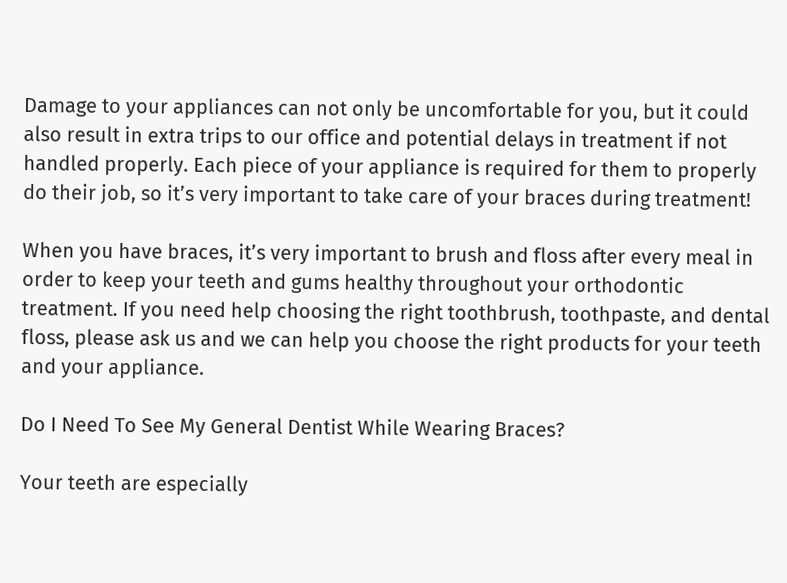Damage to your appliances can not only be uncomfortable for you, but it could also result in extra trips to our office and potential delays in treatment if not handled properly. Each piece of your appliance is required for them to properly do their job, so it’s very important to take care of your braces during treatment!

When you have braces, it’s very important to brush and floss after every meal in order to keep your teeth and gums healthy throughout your orthodontic treatment. If you need help choosing the right toothbrush, toothpaste, and dental floss, please ask us and we can help you choose the right products for your teeth and your appliance.

Do I Need To See My General Dentist While Wearing Braces?

Your teeth are especially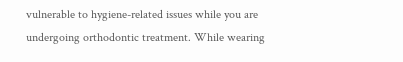vulnerable to hygiene-related issues while you are undergoing orthodontic treatment. While wearing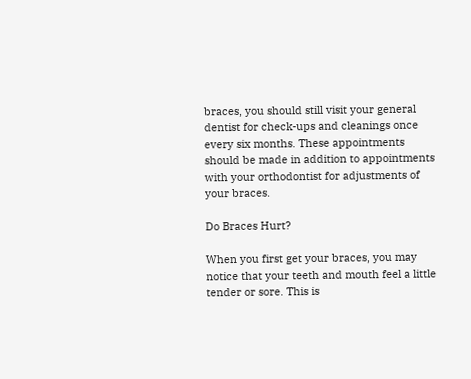braces, you should still visit your general dentist for check-ups and cleanings once every six months. These appointments should be made in addition to appointments with your orthodontist for adjustments of your braces.

Do Braces Hurt?

When you first get your braces, you may notice that your teeth and mouth feel a little tender or sore. This is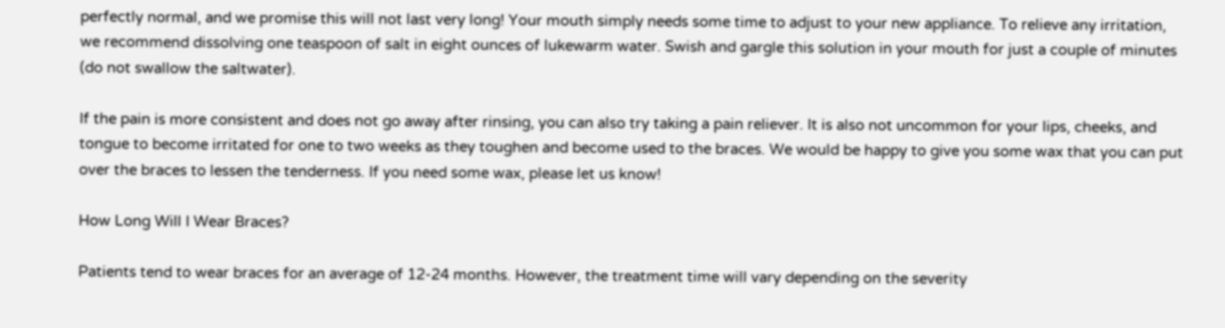perfectly normal, and we promise this will not last very long! Your mouth simply needs some time to adjust to your new appliance. To relieve any irritation, we recommend dissolving one teaspoon of salt in eight ounces of lukewarm water. Swish and gargle this solution in your mouth for just a couple of minutes (do not swallow the saltwater).

If the pain is more consistent and does not go away after rinsing, you can also try taking a pain reliever. It is also not uncommon for your lips, cheeks, and tongue to become irritated for one to two weeks as they toughen and become used to the braces. We would be happy to give you some wax that you can put over the braces to lessen the tenderness. If you need some wax, please let us know!

How Long Will I Wear Braces?

Patients tend to wear braces for an average of 12-24 months. However, the treatment time will vary depending on the severity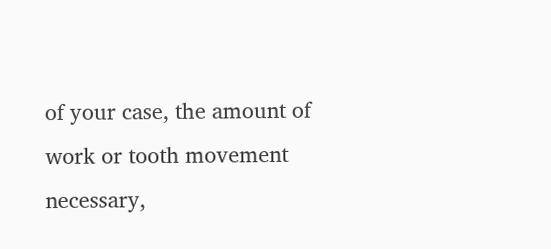of your case, the amount of work or tooth movement necessary,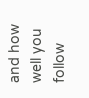and how well you follow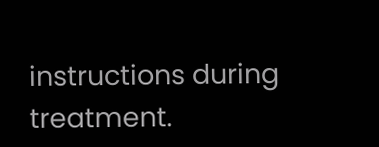instructions during treatment.